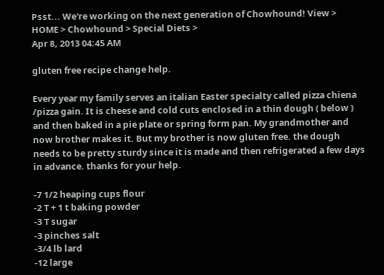Psst... We're working on the next generation of Chowhound! View >
HOME > Chowhound > Special Diets >
Apr 8, 2013 04:45 AM

gluten free recipe change help.

Every year my family serves an italian Easter specialty called pizza chiena
/pizza gain. It is cheese and cold cuts enclosed in a thin dough ( below ) and then baked in a pie plate or spring form pan. My grandmother and now brother makes it. But my brother is now gluten free. the dough needs to be pretty sturdy since it is made and then refrigerated a few days in advance. thanks for your help.

-7 1/2 heaping cups flour
-2 T + 1 t baking powder
-3 T sugar
-3 pinches salt
-3/4 lb lard
-12 large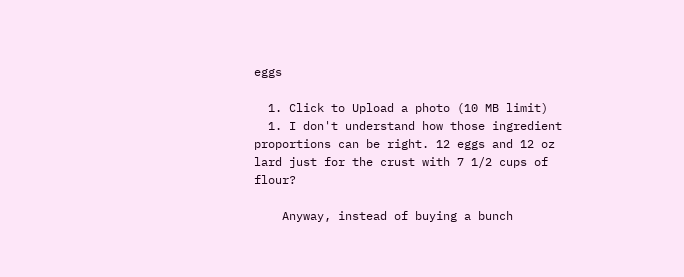eggs

  1. Click to Upload a photo (10 MB limit)
  1. I don't understand how those ingredient proportions can be right. 12 eggs and 12 oz lard just for the crust with 7 1/2 cups of flour?

    Anyway, instead of buying a bunch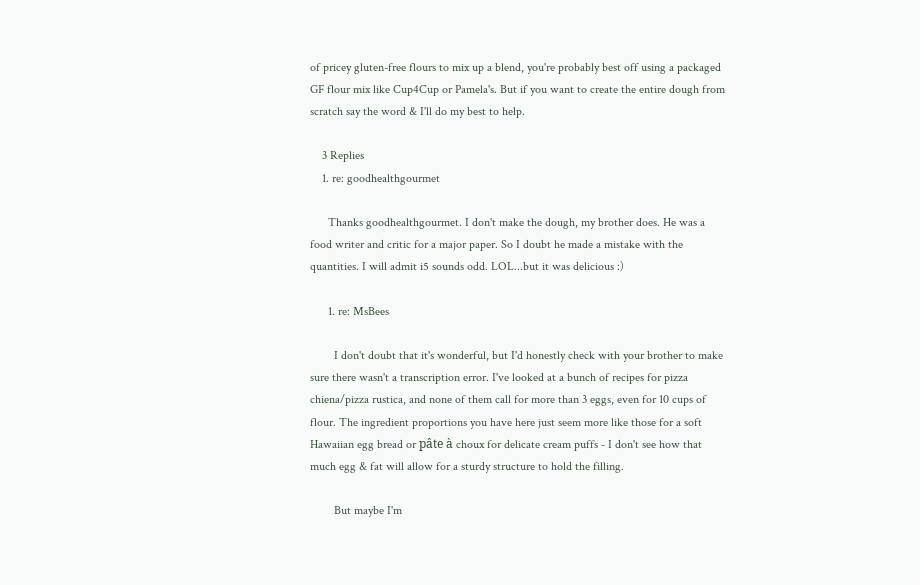of pricey gluten-free flours to mix up a blend, you're probably best off using a packaged GF flour mix like Cup4Cup or Pamela's. But if you want to create the entire dough from scratch say the word & I'll do my best to help.

    3 Replies
    1. re: goodhealthgourmet

      Thanks goodhealthgourmet. I don't make the dough, my brother does. He was a food writer and critic for a major paper. So I doubt he made a mistake with the quantities. I will admit i5 sounds odd. LOL...but it was delicious :)

      1. re: MsBees

        I don't doubt that it's wonderful, but I'd honestly check with your brother to make sure there wasn't a transcription error. I've looked at a bunch of recipes for pizza chiena/pizza rustica, and none of them call for more than 3 eggs, even for 10 cups of flour. The ingredient proportions you have here just seem more like those for a soft Hawaiian egg bread or pâte à choux for delicate cream puffs - I don't see how that much egg & fat will allow for a sturdy structure to hold the filling.

        But maybe I'm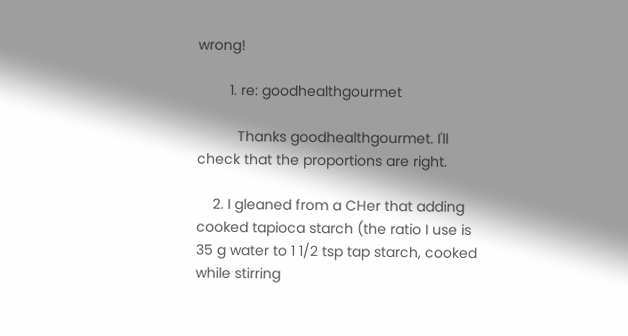wrong!

        1. re: goodhealthgourmet

          Thanks goodhealthgourmet. I'll check that the proportions are right.

    2. I gleaned from a CHer that adding cooked tapioca starch (the ratio I use is 35 g water to 1 1/2 tsp tap starch, cooked while stirring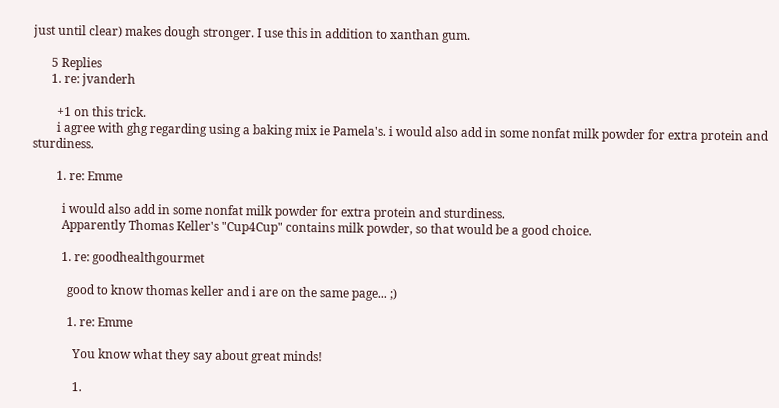just until clear) makes dough stronger. I use this in addition to xanthan gum.

      5 Replies
      1. re: jvanderh

        +1 on this trick.
        i agree with ghg regarding using a baking mix ie Pamela's. i would also add in some nonfat milk powder for extra protein and sturdiness.

        1. re: Emme

          i would also add in some nonfat milk powder for extra protein and sturdiness.
          Apparently Thomas Keller's "Cup4Cup" contains milk powder, so that would be a good choice.

          1. re: goodhealthgourmet

            good to know thomas keller and i are on the same page... ;)

            1. re: Emme

              You know what they say about great minds!

              1.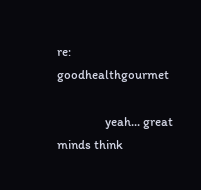re: goodhealthgourmet

                yeah... great minds think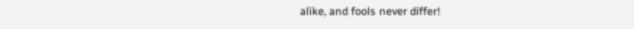alike, and fools never differ!